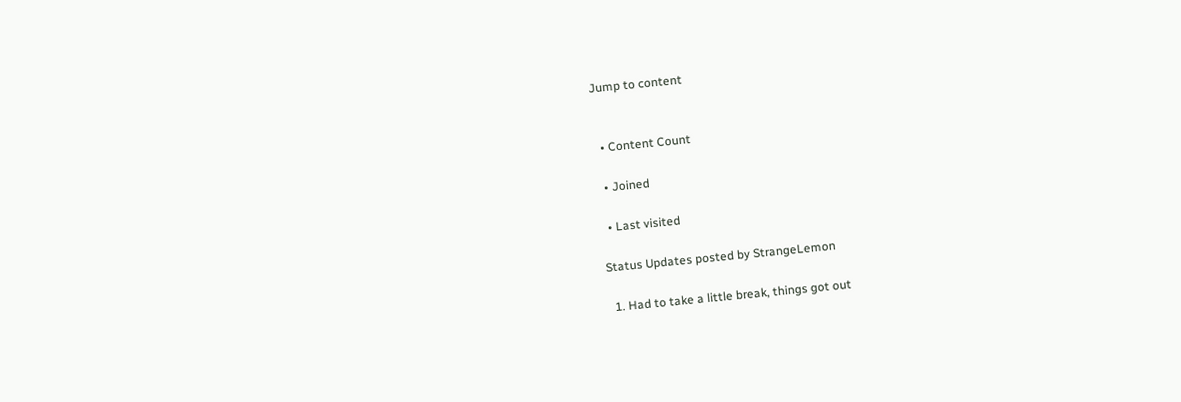Jump to content


  • Content Count

  • Joined

  • Last visited

Status Updates posted by StrangeLemon

  1. Had to take a little break, things got out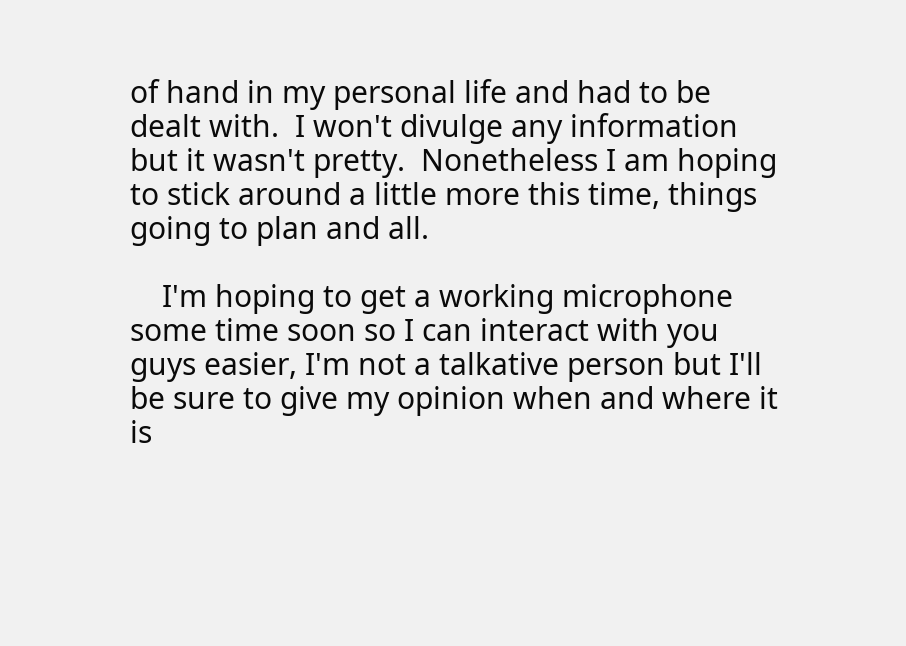of hand in my personal life and had to be dealt with.  I won't divulge any information but it wasn't pretty.  Nonetheless I am hoping to stick around a little more this time, things going to plan and all.

    I'm hoping to get a working microphone some time soon so I can interact with you guys easier, I'm not a talkative person but I'll be sure to give my opinion when and where it is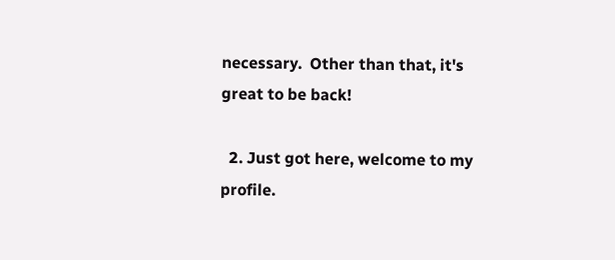necessary.  Other than that, it's great to be back!

  2. Just got here, welcome to my profile.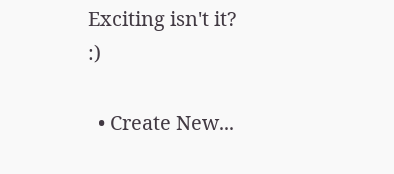Exciting isn't it? :)

  • Create New...